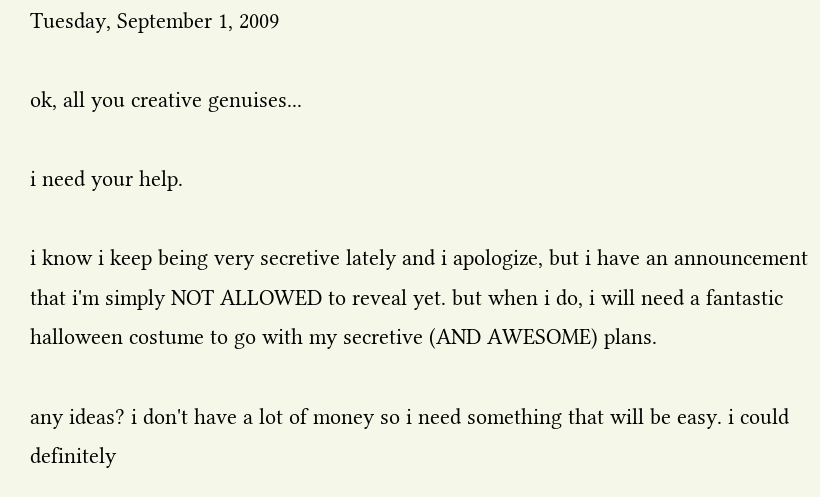Tuesday, September 1, 2009

ok, all you creative genuises...

i need your help.

i know i keep being very secretive lately and i apologize, but i have an announcement that i'm simply NOT ALLOWED to reveal yet. but when i do, i will need a fantastic halloween costume to go with my secretive (AND AWESOME) plans.

any ideas? i don't have a lot of money so i need something that will be easy. i could definitely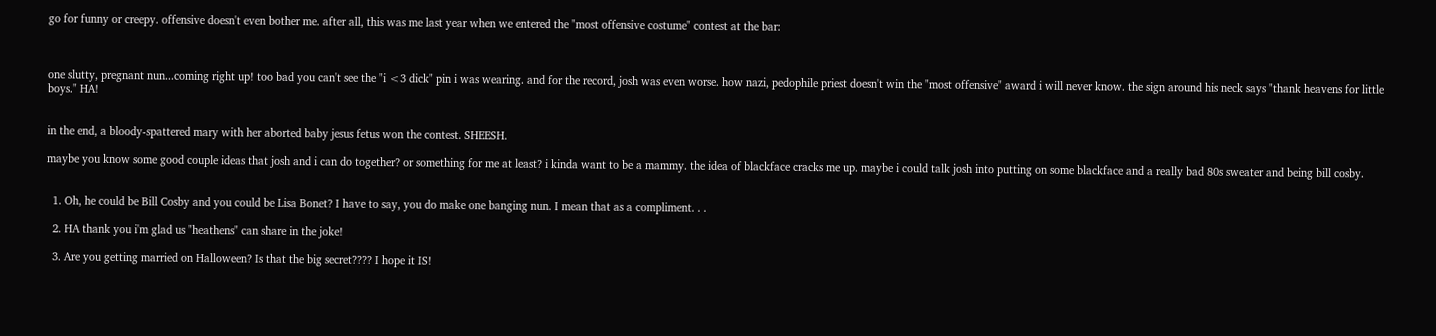go for funny or creepy. offensive doesn't even bother me. after all, this was me last year when we entered the "most offensive costume" contest at the bar:



one slutty, pregnant nun...coming right up! too bad you can't see the "i <3 dick" pin i was wearing. and for the record, josh was even worse. how nazi, pedophile priest doesn't win the "most offensive" award i will never know. the sign around his neck says "thank heavens for little boys." HA!


in the end, a bloody-spattered mary with her aborted baby jesus fetus won the contest. SHEESH.

maybe you know some good couple ideas that josh and i can do together? or something for me at least? i kinda want to be a mammy. the idea of blackface cracks me up. maybe i could talk josh into putting on some blackface and a really bad 80s sweater and being bill cosby.


  1. Oh, he could be Bill Cosby and you could be Lisa Bonet? I have to say, you do make one banging nun. I mean that as a compliment. . .

  2. HA thank you i'm glad us "heathens" can share in the joke!

  3. Are you getting married on Halloween? Is that the big secret???? I hope it IS!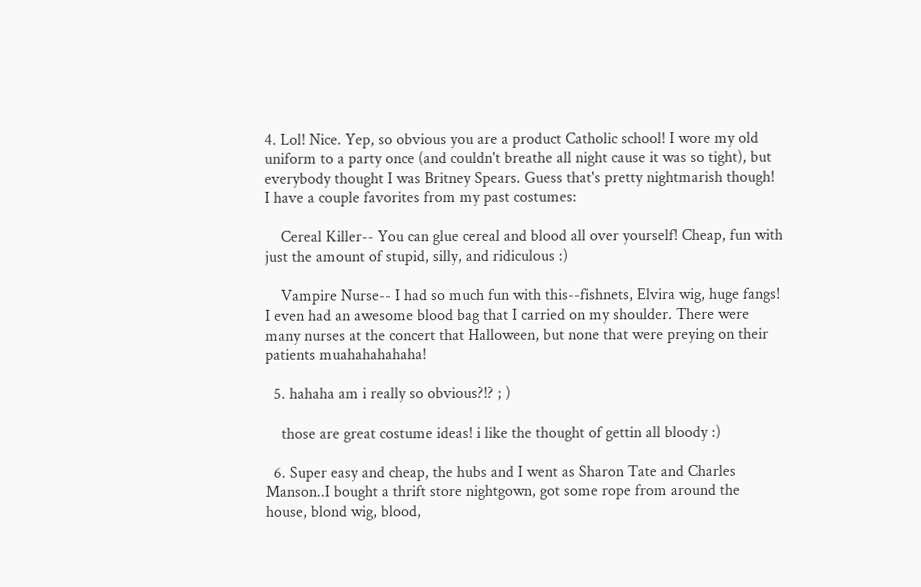4. Lol! Nice. Yep, so obvious you are a product Catholic school! I wore my old uniform to a party once (and couldn't breathe all night cause it was so tight), but everybody thought I was Britney Spears. Guess that's pretty nightmarish though! I have a couple favorites from my past costumes:

    Cereal Killer-- You can glue cereal and blood all over yourself! Cheap, fun with just the amount of stupid, silly, and ridiculous :)

    Vampire Nurse-- I had so much fun with this--fishnets, Elvira wig, huge fangs! I even had an awesome blood bag that I carried on my shoulder. There were many nurses at the concert that Halloween, but none that were preying on their patients muahahahahaha!

  5. hahaha am i really so obvious?!? ; )

    those are great costume ideas! i like the thought of gettin all bloody :)

  6. Super easy and cheap, the hubs and I went as Sharon Tate and Charles Manson..I bought a thrift store nightgown, got some rope from around the house, blond wig, blood,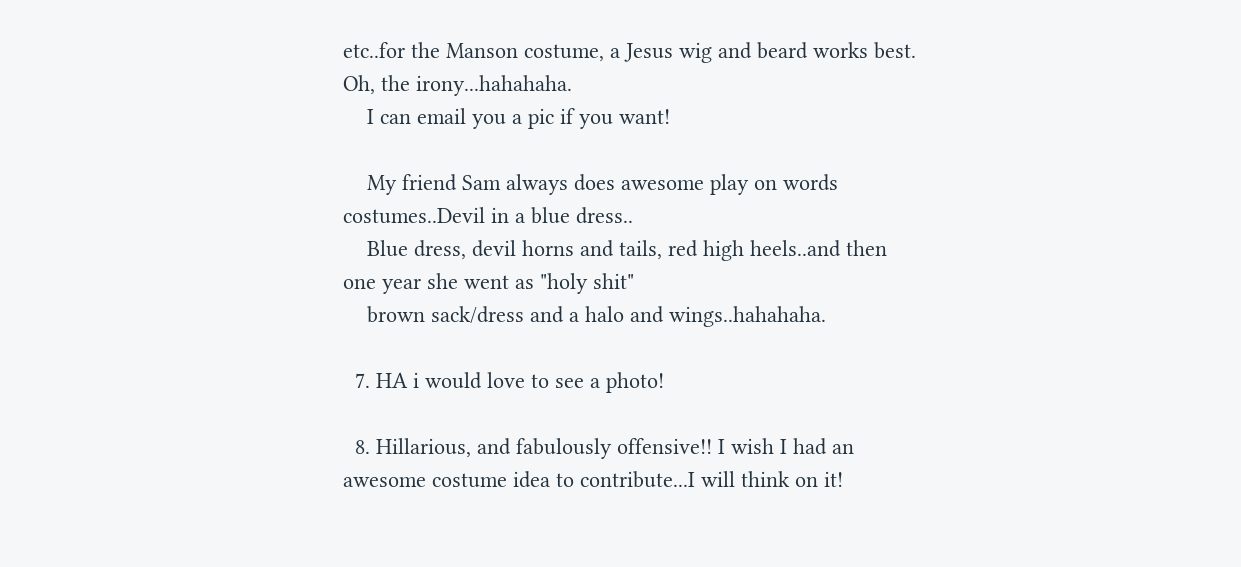etc..for the Manson costume, a Jesus wig and beard works best. Oh, the irony...hahahaha.
    I can email you a pic if you want!

    My friend Sam always does awesome play on words costumes..Devil in a blue dress..
    Blue dress, devil horns and tails, red high heels..and then one year she went as "holy shit"
    brown sack/dress and a halo and wings..hahahaha.

  7. HA i would love to see a photo!

  8. Hillarious, and fabulously offensive!! I wish I had an awesome costume idea to contribute...I will think on it!